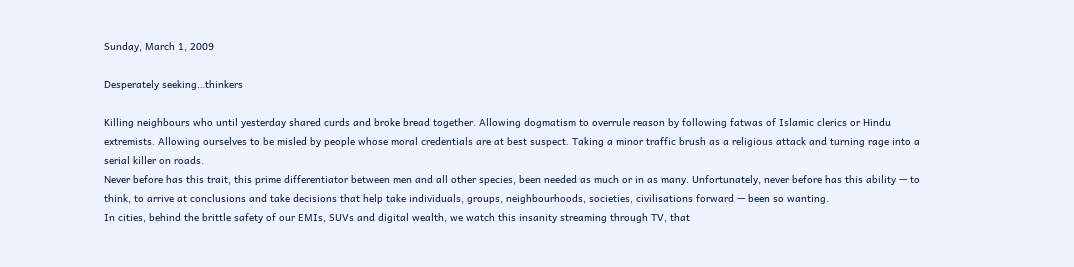Sunday, March 1, 2009

Desperately seeking…thinkers

Killing neighbours who until yesterday shared curds and broke bread together. Allowing dogmatism to overrule reason by following fatwas of Islamic clerics or Hindu extremists. Allowing ourselves to be misled by people whose moral credentials are at best suspect. Taking a minor traffic brush as a religious attack and turning rage into a serial killer on roads.
Never before has this trait, this prime differentiator between men and all other species, been needed as much or in as many. Unfortunately, never before has this ability — to think, to arrive at conclusions and take decisions that help take individuals, groups, neighbourhoods, societies, civilisations forward — been so wanting.
In cities, behind the brittle safety of our EMIs, SUVs and digital wealth, we watch this insanity streaming through TV, that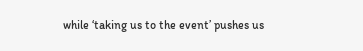while ‘taking us to the event’ pushes us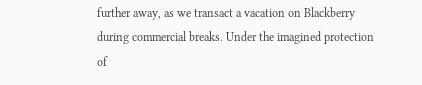further away, as we transact a vacation on Blackberry during commercial breaks. Under the imagined protection of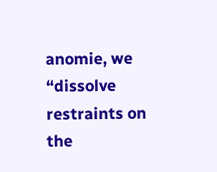anomie, we “dissolve restraints on the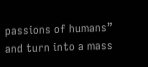passions of humans” and turn into a mass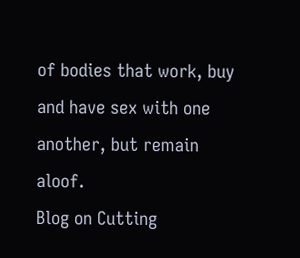of bodies that work, buy and have sex with one another, but remain aloof.
Blog on Cutting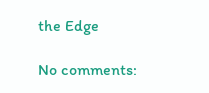the Edge

No comments: